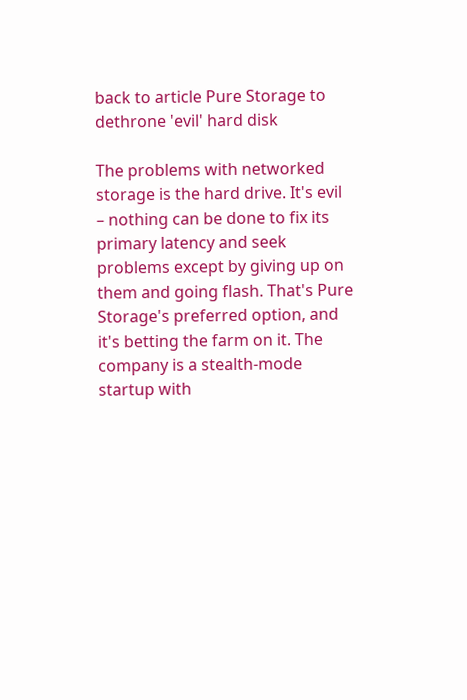back to article Pure Storage to dethrone 'evil' hard disk

The problems with networked storage is the hard drive. It's evil – nothing can be done to fix its primary latency and seek problems except by giving up on them and going flash. That's Pure Storage's preferred option, and it's betting the farm on it. The company is a stealth-mode startup with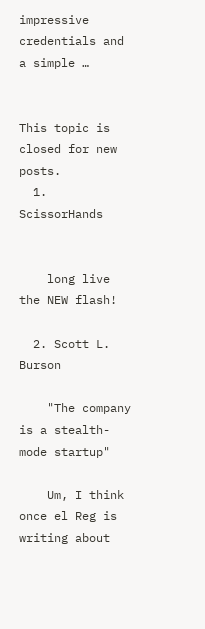impressive credentials and a simple …


This topic is closed for new posts.
  1. ScissorHands


    long live the NEW flash!

  2. Scott L. Burson

    "The company is a stealth-mode startup"

    Um, I think once el Reg is writing about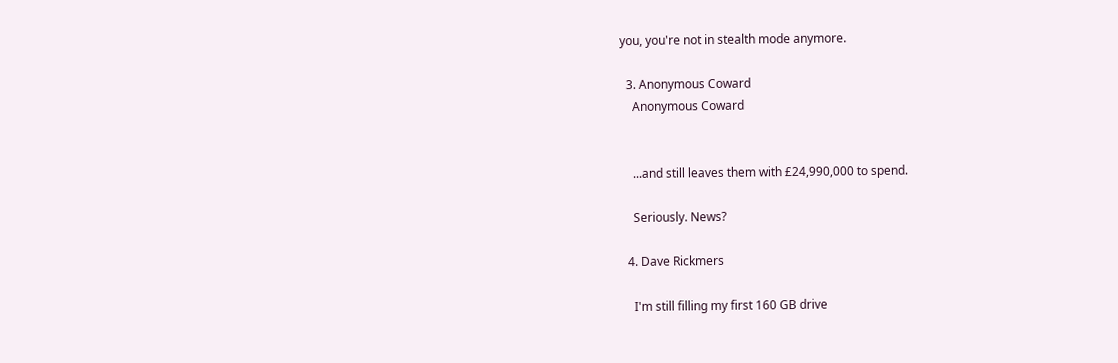you, you're not in stealth mode anymore.

  3. Anonymous Coward
    Anonymous Coward


    ...and still leaves them with £24,990,000 to spend.

    Seriously. News?

  4. Dave Rickmers

    I'm still filling my first 160 GB drive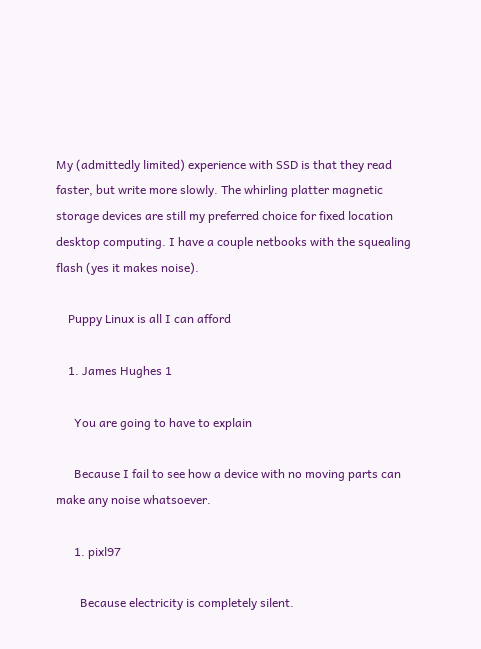My (admittedly limited) experience with SSD is that they read faster, but write more slowly. The whirling platter magnetic storage devices are still my preferred choice for fixed location desktop computing. I have a couple netbooks with the squealing flash (yes it makes noise).

    Puppy Linux is all I can afford

    1. James Hughes 1

      You are going to have to explain

      Because I fail to see how a device with no moving parts can make any noise whatsoever.

      1. pixl97

        Because electricity is completely silent.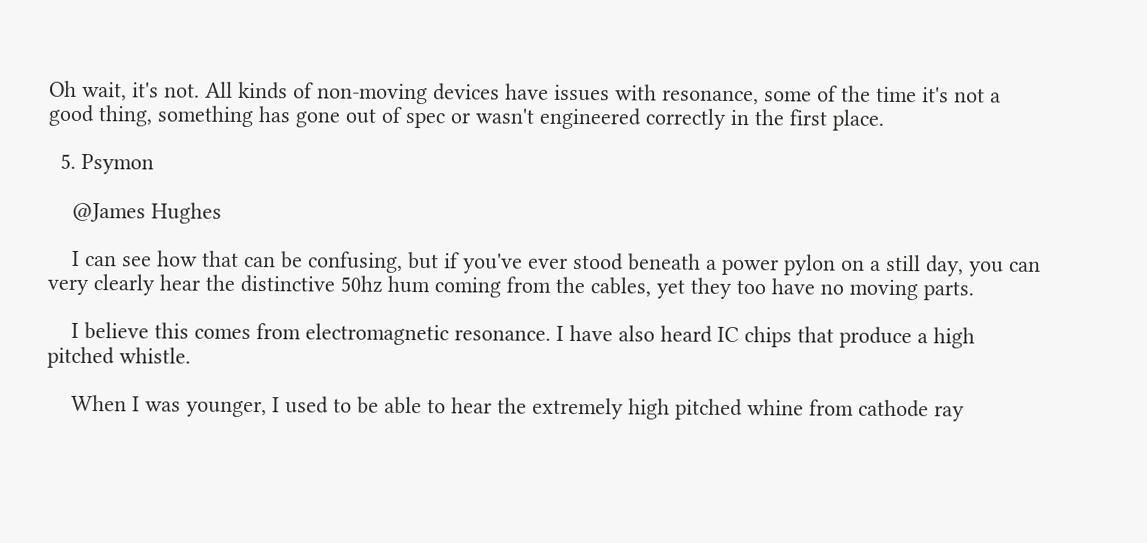Oh wait, it's not. All kinds of non-moving devices have issues with resonance, some of the time it's not a good thing, something has gone out of spec or wasn't engineered correctly in the first place.

  5. Psymon

    @James Hughes

    I can see how that can be confusing, but if you've ever stood beneath a power pylon on a still day, you can very clearly hear the distinctive 50hz hum coming from the cables, yet they too have no moving parts.

    I believe this comes from electromagnetic resonance. I have also heard IC chips that produce a high pitched whistle.

    When I was younger, I used to be able to hear the extremely high pitched whine from cathode ray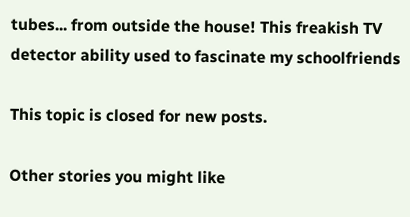tubes... from outside the house! This freakish TV detector ability used to fascinate my schoolfriends

This topic is closed for new posts.

Other stories you might like